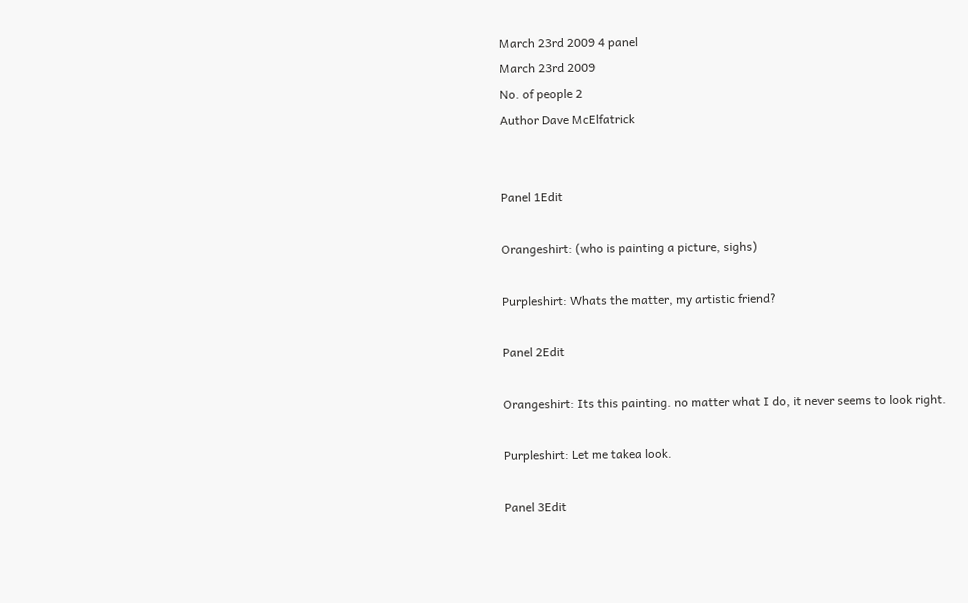March 23rd 2009 4 panel
March 23rd 2009
No. of people 2
Author Dave McElfatrick


Panel 1Edit

Orangeshirt: (who is painting a picture, sighs)

Purpleshirt: Whats the matter, my artistic friend?

Panel 2Edit

Orangeshirt: Its this painting. no matter what I do, it never seems to look right.

Purpleshirt: Let me takea look.

Panel 3Edit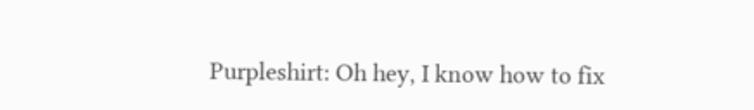Purpleshirt: Oh hey, I know how to fix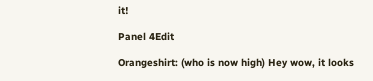it!

Panel 4Edit

Orangeshirt: (who is now high) Hey wow, it looks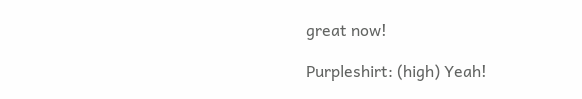great now!

Purpleshirt: (high) Yeah!